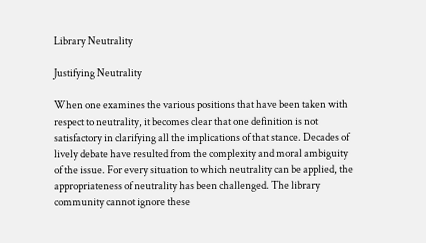Library Neutrality

Justifying Neutrality

When one examines the various positions that have been taken with respect to neutrality, it becomes clear that one definition is not satisfactory in clarifying all the implications of that stance. Decades of lively debate have resulted from the complexity and moral ambiguity of the issue. For every situation to which neutrality can be applied, the appropriateness of neutrality has been challenged. The library community cannot ignore these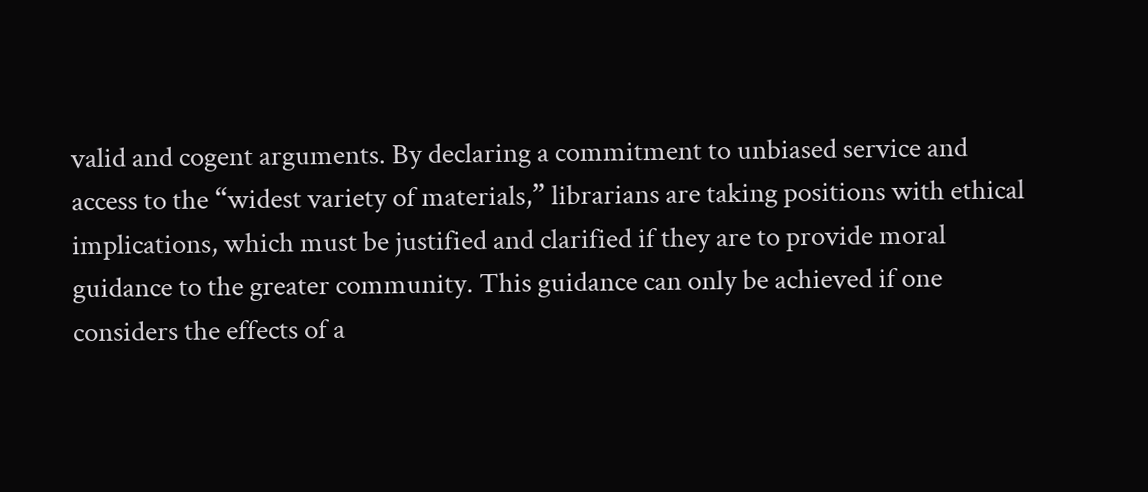valid and cogent arguments. By declaring a commitment to unbiased service and access to the “widest variety of materials,” librarians are taking positions with ethical implications, which must be justified and clarified if they are to provide moral guidance to the greater community. This guidance can only be achieved if one considers the effects of a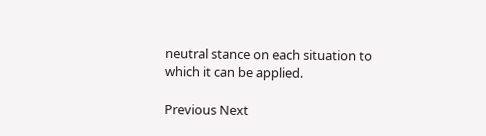neutral stance on each situation to which it can be applied.

Previous Next